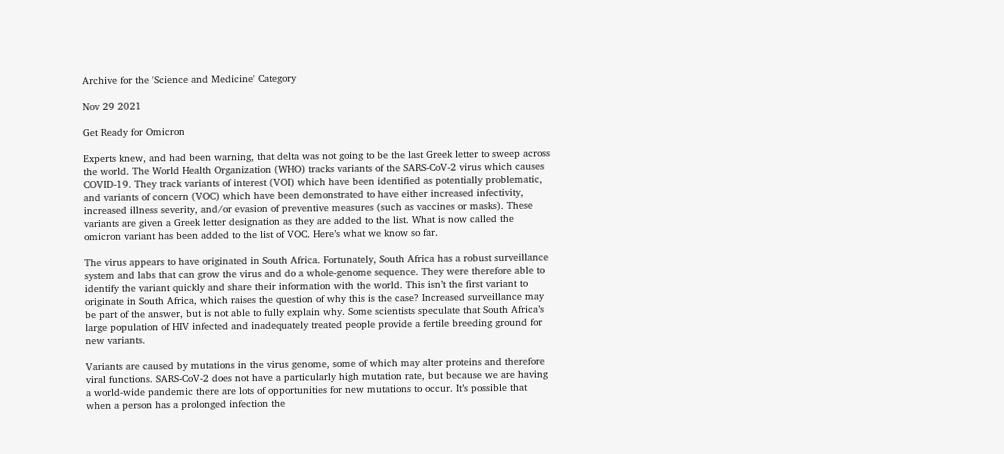Archive for the 'Science and Medicine' Category

Nov 29 2021

Get Ready for Omicron

Experts knew, and had been warning, that delta was not going to be the last Greek letter to sweep across the world. The World Health Organization (WHO) tracks variants of the SARS-CoV-2 virus which causes COVID-19. They track variants of interest (VOI) which have been identified as potentially problematic, and variants of concern (VOC) which have been demonstrated to have either increased infectivity, increased illness severity, and/or evasion of preventive measures (such as vaccines or masks). These variants are given a Greek letter designation as they are added to the list. What is now called the omicron variant has been added to the list of VOC. Here’s what we know so far.

The virus appears to have originated in South Africa. Fortunately, South Africa has a robust surveillance system and labs that can grow the virus and do a whole-genome sequence. They were therefore able to identify the variant quickly and share their information with the world. This isn’t the first variant to originate in South Africa, which raises the question of why this is the case? Increased surveillance may be part of the answer, but is not able to fully explain why. Some scientists speculate that South Africa’s large population of HIV infected and inadequately treated people provide a fertile breeding ground for new variants.

Variants are caused by mutations in the virus genome, some of which may alter proteins and therefore viral functions. SARS-CoV-2 does not have a particularly high mutation rate, but because we are having a world-wide pandemic there are lots of opportunities for new mutations to occur. It’s possible that when a person has a prolonged infection the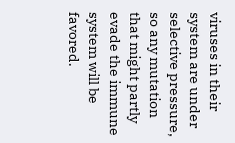viruses in their system are under selective pressure, so any mutation that might partly evade the immune system will be favored.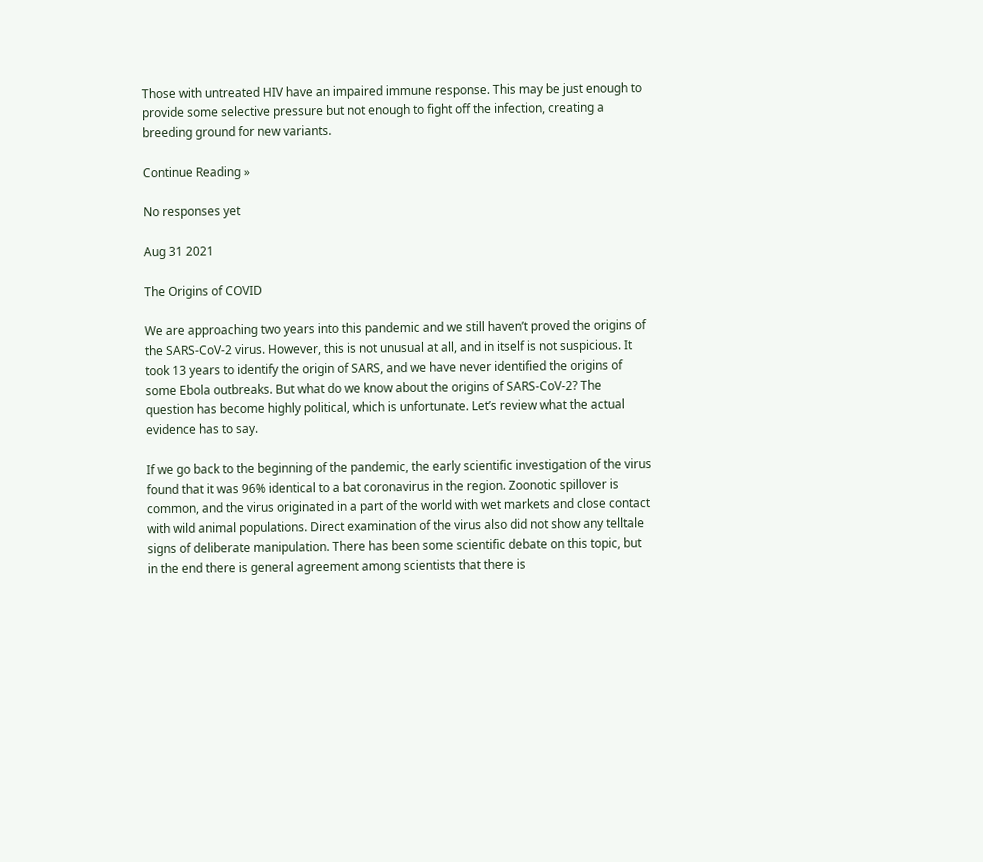Those with untreated HIV have an impaired immune response. This may be just enough to provide some selective pressure but not enough to fight off the infection, creating a breeding ground for new variants.

Continue Reading »

No responses yet

Aug 31 2021

The Origins of COVID

We are approaching two years into this pandemic and we still haven’t proved the origins of the SARS-CoV-2 virus. However, this is not unusual at all, and in itself is not suspicious. It took 13 years to identify the origin of SARS, and we have never identified the origins of some Ebola outbreaks. But what do we know about the origins of SARS-CoV-2? The question has become highly political, which is unfortunate. Let’s review what the actual evidence has to say.

If we go back to the beginning of the pandemic, the early scientific investigation of the virus found that it was 96% identical to a bat coronavirus in the region. Zoonotic spillover is common, and the virus originated in a part of the world with wet markets and close contact with wild animal populations. Direct examination of the virus also did not show any telltale signs of deliberate manipulation. There has been some scientific debate on this topic, but in the end there is general agreement among scientists that there is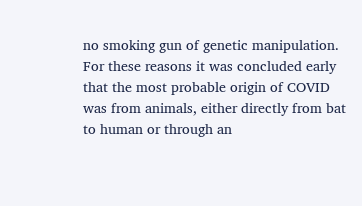no smoking gun of genetic manipulation. For these reasons it was concluded early that the most probable origin of COVID was from animals, either directly from bat to human or through an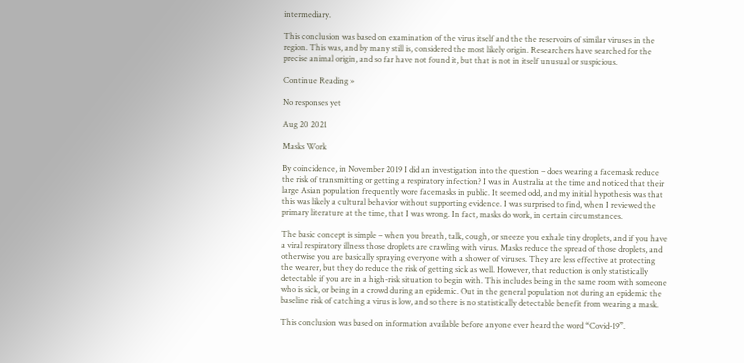intermediary.

This conclusion was based on examination of the virus itself and the the reservoirs of similar viruses in the region. This was, and by many still is, considered the most likely origin. Researchers have searched for the precise animal origin, and so far have not found it, but that is not in itself unusual or suspicious.

Continue Reading »

No responses yet

Aug 20 2021

Masks Work

By coincidence, in November 2019 I did an investigation into the question – does wearing a facemask reduce the risk of transmitting or getting a respiratory infection? I was in Australia at the time and noticed that their large Asian population frequently wore facemasks in public. It seemed odd, and my initial hypothesis was that this was likely a cultural behavior without supporting evidence. I was surprised to find, when I reviewed the primary literature at the time, that I was wrong. In fact, masks do work, in certain circumstances.

The basic concept is simple – when you breath, talk, cough, or sneeze you exhale tiny droplets, and if you have a viral respiratory illness those droplets are crawling with virus. Masks reduce the spread of those droplets, and otherwise you are basically spraying everyone with a shower of viruses. They are less effective at protecting the wearer, but they do reduce the risk of getting sick as well. However, that reduction is only statistically detectable if you are in a high-risk situation to begin with. This includes being in the same room with someone who is sick, or being in a crowd during an epidemic. Out in the general population not during an epidemic the baseline risk of catching a virus is low, and so there is no statistically detectable benefit from wearing a mask.

This conclusion was based on information available before anyone ever heard the word “Covid-19”.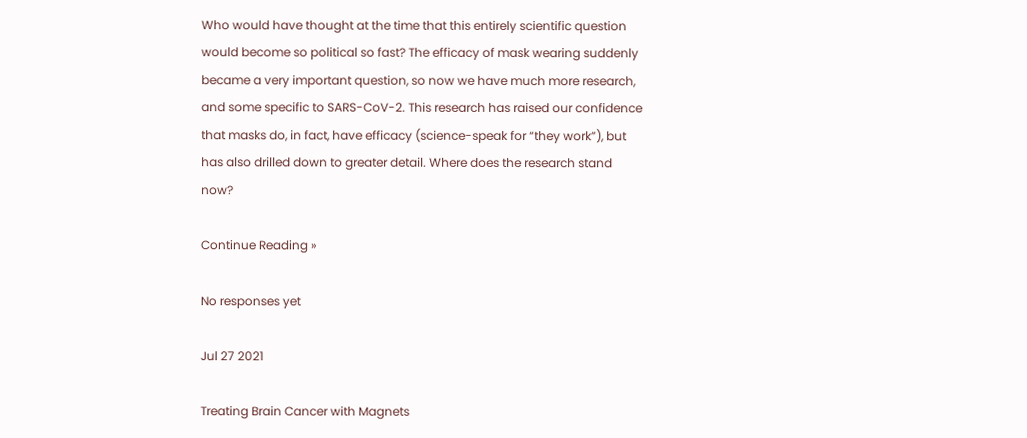Who would have thought at the time that this entirely scientific question would become so political so fast? The efficacy of mask wearing suddenly became a very important question, so now we have much more research, and some specific to SARS-CoV-2. This research has raised our confidence that masks do, in fact, have efficacy (science-speak for “they work”), but has also drilled down to greater detail. Where does the research stand now?

Continue Reading »

No responses yet

Jul 27 2021

Treating Brain Cancer with Magnets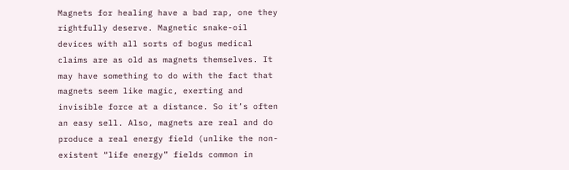Magnets for healing have a bad rap, one they rightfully deserve. Magnetic snake-oil devices with all sorts of bogus medical claims are as old as magnets themselves. It may have something to do with the fact that magnets seem like magic, exerting and invisible force at a distance. So it’s often an easy sell. Also, magnets are real and do produce a real energy field (unlike the non-existent “life energy” fields common in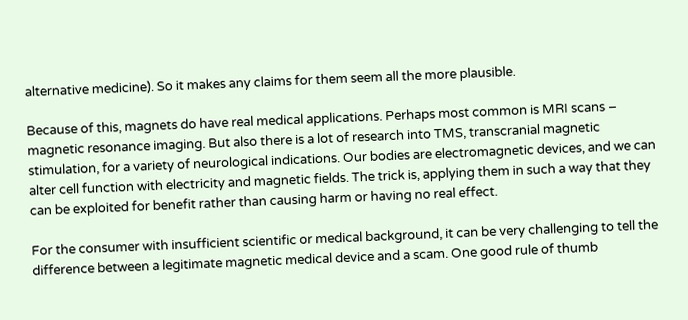alternative medicine). So it makes any claims for them seem all the more plausible.

Because of this, magnets do have real medical applications. Perhaps most common is MRI scans – magnetic resonance imaging. But also there is a lot of research into TMS, transcranial magnetic stimulation, for a variety of neurological indications. Our bodies are electromagnetic devices, and we can alter cell function with electricity and magnetic fields. The trick is, applying them in such a way that they can be exploited for benefit rather than causing harm or having no real effect.

For the consumer with insufficient scientific or medical background, it can be very challenging to tell the difference between a legitimate magnetic medical device and a scam. One good rule of thumb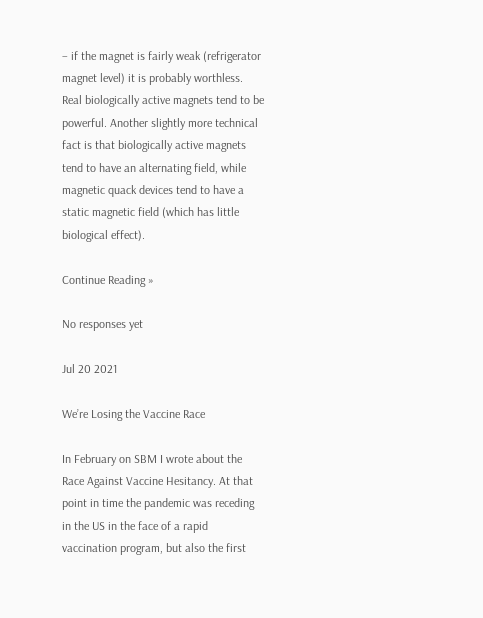– if the magnet is fairly weak (refrigerator magnet level) it is probably worthless. Real biologically active magnets tend to be powerful. Another slightly more technical fact is that biologically active magnets tend to have an alternating field, while magnetic quack devices tend to have a static magnetic field (which has little biological effect).

Continue Reading »

No responses yet

Jul 20 2021

We’re Losing the Vaccine Race

In February on SBM I wrote about the Race Against Vaccine Hesitancy. At that point in time the pandemic was receding in the US in the face of a rapid vaccination program, but also the first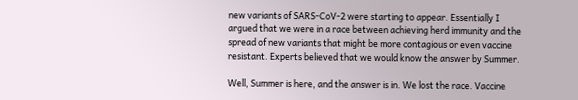new variants of SARS-CoV-2 were starting to appear. Essentially I argued that we were in a race between achieving herd immunity and the spread of new variants that might be more contagious or even vaccine resistant. Experts believed that we would know the answer by Summer.

Well, Summer is here, and the answer is in. We lost the race. Vaccine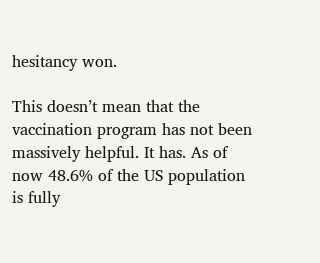hesitancy won.

This doesn’t mean that the vaccination program has not been massively helpful. It has. As of now 48.6% of the US population is fully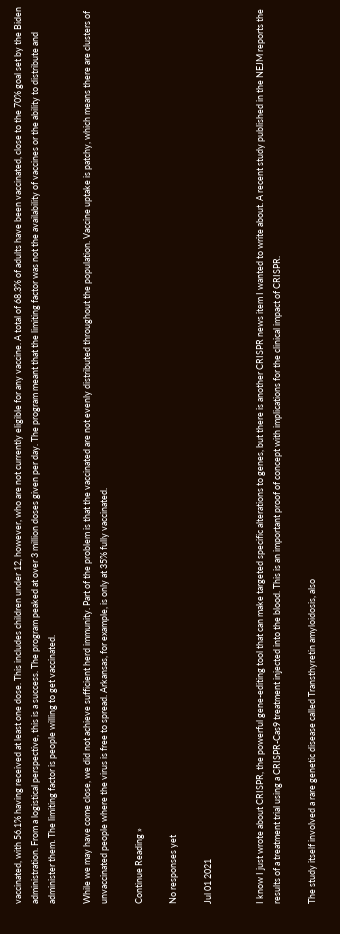vaccinated, with 56.1% having received at least one dose. This includes children under 12, however, who are not currently eligible for any vaccine. A total of 68.3% of adults have been vaccinated, close to the 70% goal set by the Biden administration. From a logistical perspective, this is a success. The program peaked at over 3 million doses given per day. The program meant that the limiting factor was not the availability of vaccines or the ability to distribute and administer them. The limiting factor is people willing to get vaccinated.

While we may have come close, we did not achieve sufficient herd immunity. Part of the problem is that the vaccinated are not evenly distributed throughout the population. Vaccine uptake is patchy, which means there are clusters of unvaccinated people where the virus is free to spread. Arkansas, for example, is only at 35% fully vaccinated.

Continue Reading »

No responses yet

Jul 01 2021


I know I just wrote about CRISPR, the powerful gene-editing tool that can make targeted specific alterations to genes, but there is another CRISPR news item I wanted to write about. A recent study published in the NEJM reports the results of a treatment trial using a CRISPR-Cas9 treatment injected into the blood. This is an important proof of concept with implications for the clinical impact of CRISPR.

The study itself involved a rare genetic disease called Transthyretin amyloidosis, also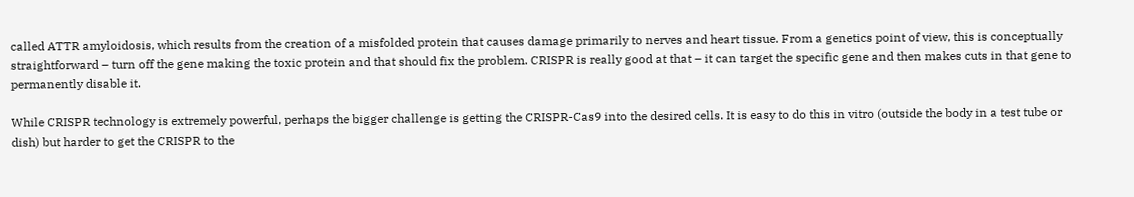called ATTR amyloidosis, which results from the creation of a misfolded protein that causes damage primarily to nerves and heart tissue. From a genetics point of view, this is conceptually straightforward – turn off the gene making the toxic protein and that should fix the problem. CRISPR is really good at that – it can target the specific gene and then makes cuts in that gene to permanently disable it.

While CRISPR technology is extremely powerful, perhaps the bigger challenge is getting the CRISPR-Cas9 into the desired cells. It is easy to do this in vitro (outside the body in a test tube or dish) but harder to get the CRISPR to the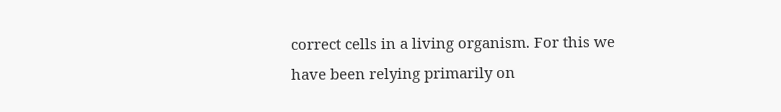correct cells in a living organism. For this we have been relying primarily on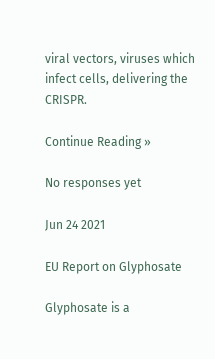viral vectors, viruses which infect cells, delivering the CRISPR.

Continue Reading »

No responses yet

Jun 24 2021

EU Report on Glyphosate

Glyphosate is a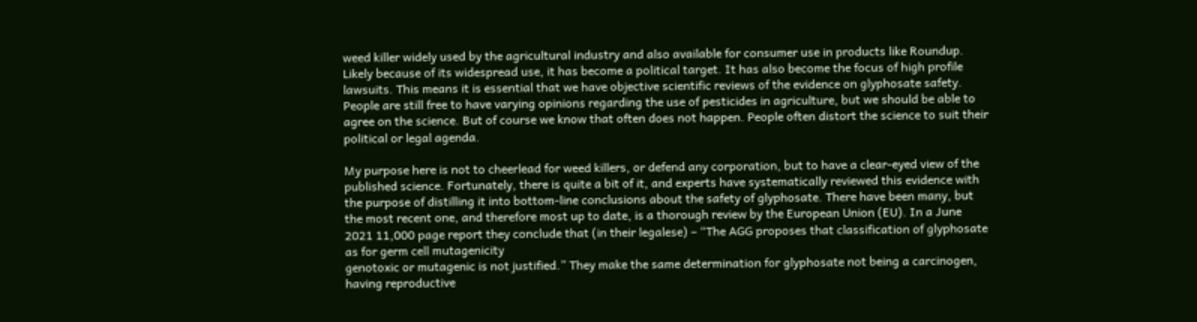weed killer widely used by the agricultural industry and also available for consumer use in products like Roundup. Likely because of its widespread use, it has become a political target. It has also become the focus of high profile lawsuits. This means it is essential that we have objective scientific reviews of the evidence on glyphosate safety. People are still free to have varying opinions regarding the use of pesticides in agriculture, but we should be able to agree on the science. But of course we know that often does not happen. People often distort the science to suit their political or legal agenda.

My purpose here is not to cheerlead for weed killers, or defend any corporation, but to have a clear-eyed view of the published science. Fortunately, there is quite a bit of it, and experts have systematically reviewed this evidence with the purpose of distilling it into bottom-line conclusions about the safety of glyphosate. There have been many, but the most recent one, and therefore most up to date, is a thorough review by the European Union (EU). In a June 2021 11,000 page report they conclude that (in their legalese) – “The AGG proposes that classification of glyphosate as for germ cell mutagenicity
genotoxic or mutagenic is not justified.” They make the same determination for glyphosate not being a carcinogen, having reproductive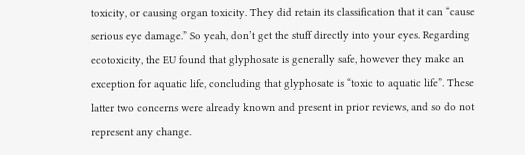toxicity, or causing organ toxicity. They did retain its classification that it can “cause serious eye damage.” So yeah, don’t get the stuff directly into your eyes. Regarding ecotoxicity, the EU found that glyphosate is generally safe, however they make an exception for aquatic life, concluding that glyphosate is “toxic to aquatic life”. These latter two concerns were already known and present in prior reviews, and so do not represent any change.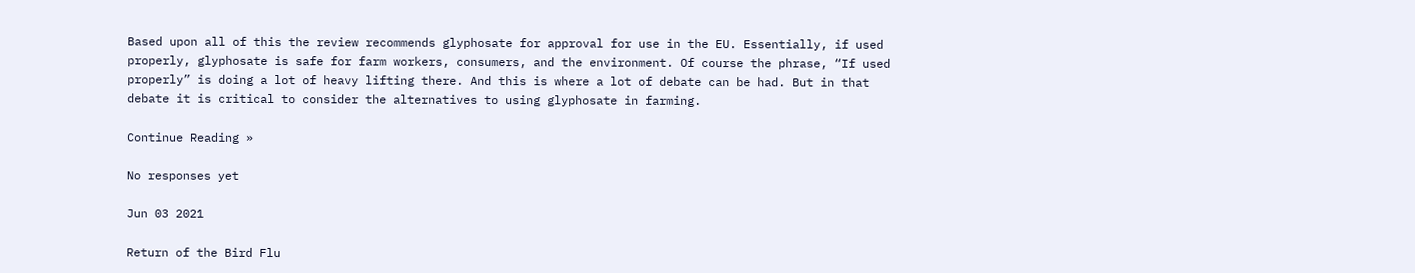Based upon all of this the review recommends glyphosate for approval for use in the EU. Essentially, if used properly, glyphosate is safe for farm workers, consumers, and the environment. Of course the phrase, “If used properly” is doing a lot of heavy lifting there. And this is where a lot of debate can be had. But in that debate it is critical to consider the alternatives to using glyphosate in farming.

Continue Reading »

No responses yet

Jun 03 2021

Return of the Bird Flu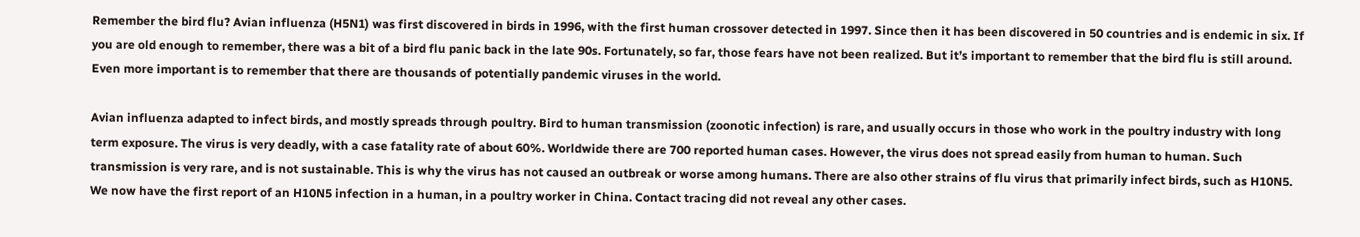Remember the bird flu? Avian influenza (H5N1) was first discovered in birds in 1996, with the first human crossover detected in 1997. Since then it has been discovered in 50 countries and is endemic in six. If you are old enough to remember, there was a bit of a bird flu panic back in the late 90s. Fortunately, so far, those fears have not been realized. But it’s important to remember that the bird flu is still around. Even more important is to remember that there are thousands of potentially pandemic viruses in the world.

Avian influenza adapted to infect birds, and mostly spreads through poultry. Bird to human transmission (zoonotic infection) is rare, and usually occurs in those who work in the poultry industry with long term exposure. The virus is very deadly, with a case fatality rate of about 60%. Worldwide there are 700 reported human cases. However, the virus does not spread easily from human to human. Such transmission is very rare, and is not sustainable. This is why the virus has not caused an outbreak or worse among humans. There are also other strains of flu virus that primarily infect birds, such as H10N5. We now have the first report of an H10N5 infection in a human, in a poultry worker in China. Contact tracing did not reveal any other cases.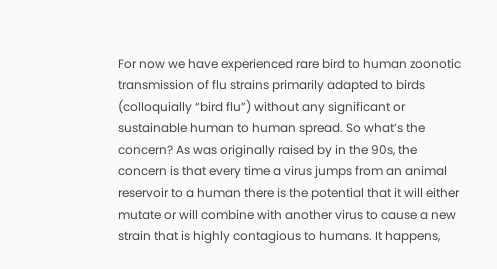For now we have experienced rare bird to human zoonotic transmission of flu strains primarily adapted to birds (colloquially “bird flu”) without any significant or sustainable human to human spread. So what’s the concern? As was originally raised by in the 90s, the concern is that every time a virus jumps from an animal reservoir to a human there is the potential that it will either mutate or will combine with another virus to cause a new strain that is highly contagious to humans. It happens,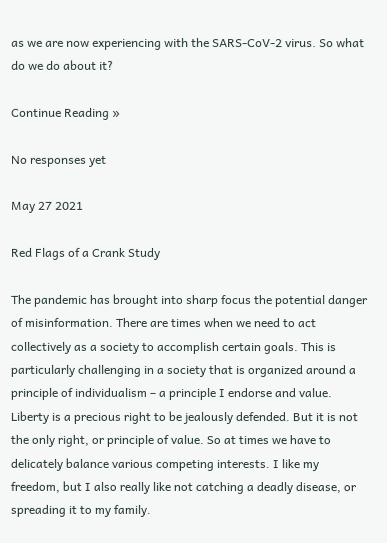as we are now experiencing with the SARS-CoV-2 virus. So what do we do about it?

Continue Reading »

No responses yet

May 27 2021

Red Flags of a Crank Study

The pandemic has brought into sharp focus the potential danger of misinformation. There are times when we need to act collectively as a society to accomplish certain goals. This is particularly challenging in a society that is organized around a principle of individualism – a principle I endorse and value. Liberty is a precious right to be jealously defended. But it is not the only right, or principle of value. So at times we have to delicately balance various competing interests. I like my freedom, but I also really like not catching a deadly disease, or spreading it to my family.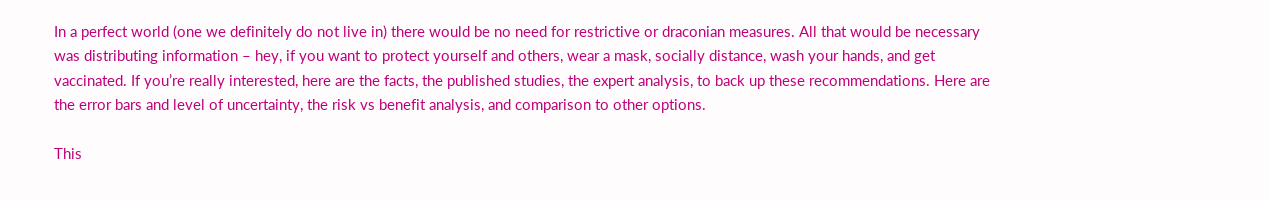In a perfect world (one we definitely do not live in) there would be no need for restrictive or draconian measures. All that would be necessary was distributing information – hey, if you want to protect yourself and others, wear a mask, socially distance, wash your hands, and get vaccinated. If you’re really interested, here are the facts, the published studies, the expert analysis, to back up these recommendations. Here are the error bars and level of uncertainty, the risk vs benefit analysis, and comparison to other options.

This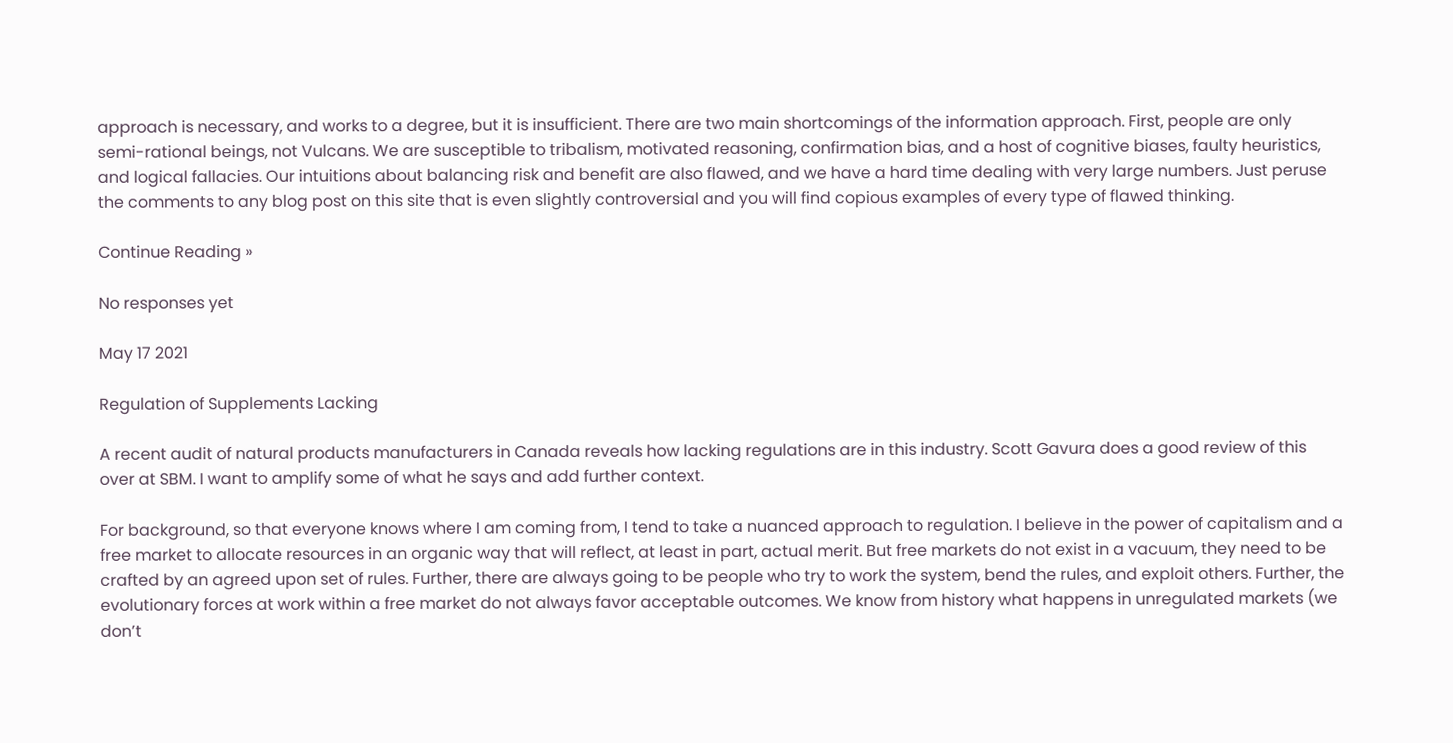approach is necessary, and works to a degree, but it is insufficient. There are two main shortcomings of the information approach. First, people are only semi-rational beings, not Vulcans. We are susceptible to tribalism, motivated reasoning, confirmation bias, and a host of cognitive biases, faulty heuristics, and logical fallacies. Our intuitions about balancing risk and benefit are also flawed, and we have a hard time dealing with very large numbers. Just peruse the comments to any blog post on this site that is even slightly controversial and you will find copious examples of every type of flawed thinking.

Continue Reading »

No responses yet

May 17 2021

Regulation of Supplements Lacking

A recent audit of natural products manufacturers in Canada reveals how lacking regulations are in this industry. Scott Gavura does a good review of this over at SBM. I want to amplify some of what he says and add further context.

For background, so that everyone knows where I am coming from, I tend to take a nuanced approach to regulation. I believe in the power of capitalism and a free market to allocate resources in an organic way that will reflect, at least in part, actual merit. But free markets do not exist in a vacuum, they need to be crafted by an agreed upon set of rules. Further, there are always going to be people who try to work the system, bend the rules, and exploit others. Further, the evolutionary forces at work within a free market do not always favor acceptable outcomes. We know from history what happens in unregulated markets (we don’t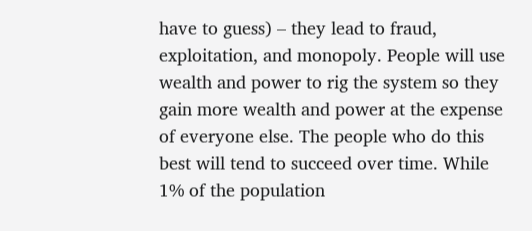have to guess) – they lead to fraud, exploitation, and monopoly. People will use wealth and power to rig the system so they gain more wealth and power at the expense of everyone else. The people who do this best will tend to succeed over time. While 1% of the population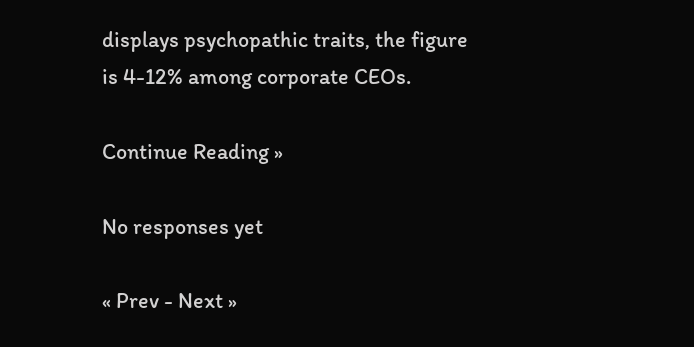displays psychopathic traits, the figure is 4-12% among corporate CEOs.

Continue Reading »

No responses yet

« Prev - Next »